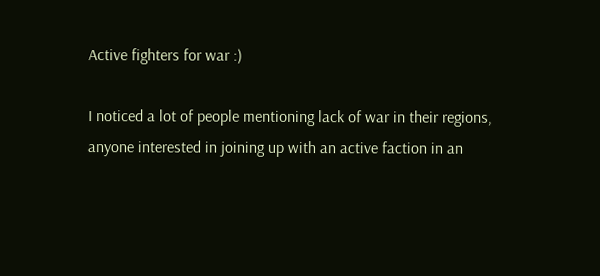Active fighters for war :)

I noticed a lot of people mentioning lack of war in their regions, anyone interested in joining up with an active faction in an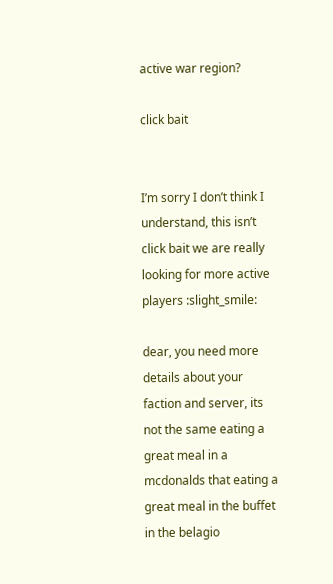active war region?

click bait


I’m sorry I don’t think I understand, this isn’t click bait we are really looking for more active players :slight_smile:

dear, you need more details about your faction and server, its not the same eating a great meal in a mcdonalds that eating a great meal in the buffet in the belagio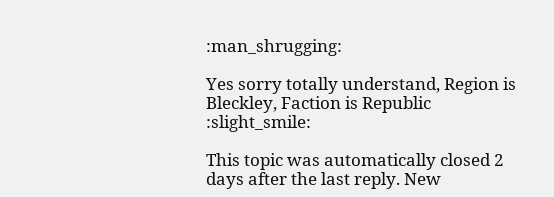:man_shrugging:

Yes sorry totally understand, Region is Bleckley, Faction is Republic :slight_smile:

This topic was automatically closed 2 days after the last reply. New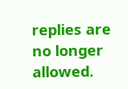replies are no longer allowed.